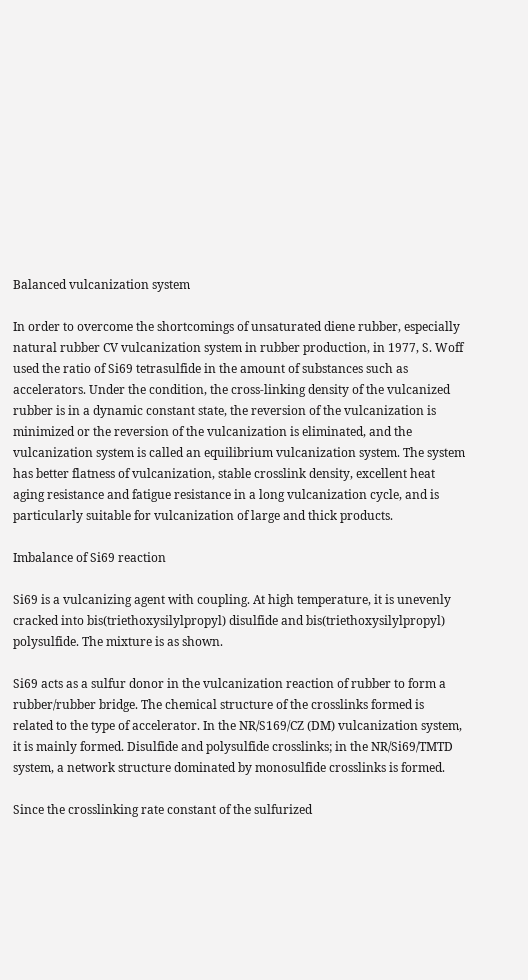Balanced vulcanization system

In order to overcome the shortcomings of unsaturated diene rubber, especially natural rubber CV vulcanization system in rubber production, in 1977, S. Woff used the ratio of Si69 tetrasulfide in the amount of substances such as accelerators. Under the condition, the cross-linking density of the vulcanized rubber is in a dynamic constant state, the reversion of the vulcanization is minimized or the reversion of the vulcanization is eliminated, and the vulcanization system is called an equilibrium vulcanization system. The system has better flatness of vulcanization, stable crosslink density, excellent heat aging resistance and fatigue resistance in a long vulcanization cycle, and is particularly suitable for vulcanization of large and thick products.

Imbalance of Si69 reaction

Si69 is a vulcanizing agent with coupling. At high temperature, it is unevenly cracked into bis(triethoxysilylpropyl) disulfide and bis(triethoxysilylpropyl) polysulfide. The mixture is as shown.

Si69 acts as a sulfur donor in the vulcanization reaction of rubber to form a rubber/rubber bridge. The chemical structure of the crosslinks formed is related to the type of accelerator. In the NR/S169/CZ (DM) vulcanization system, it is mainly formed. Disulfide and polysulfide crosslinks; in the NR/Si69/TMTD system, a network structure dominated by monosulfide crosslinks is formed.

Since the crosslinking rate constant of the sulfurized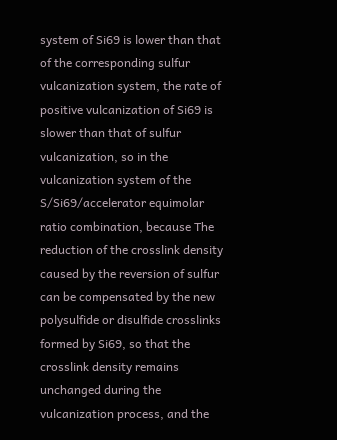system of Si69 is lower than that of the corresponding sulfur vulcanization system, the rate of positive vulcanization of Si69 is slower than that of sulfur vulcanization, so in the vulcanization system of the S/Si69/accelerator equimolar ratio combination, because The reduction of the crosslink density caused by the reversion of sulfur can be compensated by the new polysulfide or disulfide crosslinks formed by Si69, so that the crosslink density remains unchanged during the vulcanization process, and the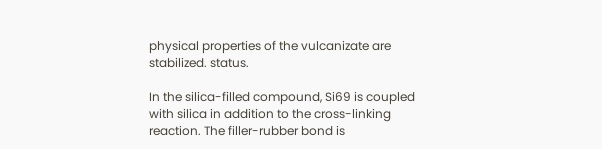physical properties of the vulcanizate are stabilized. status.

In the silica-filled compound, Si69 is coupled with silica in addition to the cross-linking reaction. The filler-rubber bond is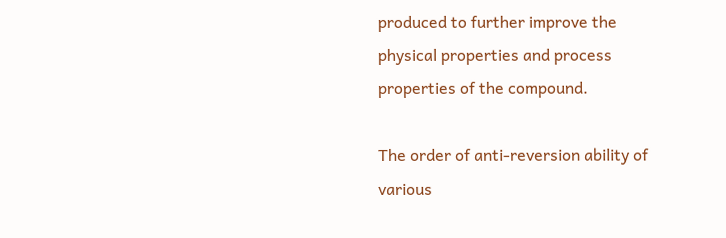produced to further improve the physical properties and process properties of the compound.

The order of anti-reversion ability of various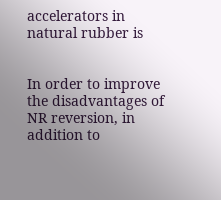accelerators in natural rubber is


In order to improve the disadvantages of NR reversion, in addition to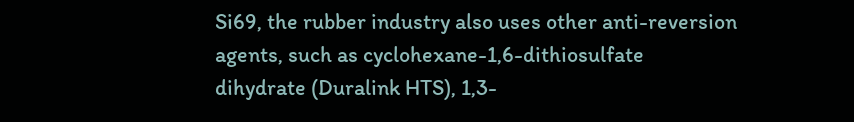Si69, the rubber industry also uses other anti-reversion agents, such as cyclohexane-1,6-dithiosulfate dihydrate (Duralink HTS), 1,3-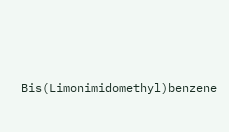Bis(Limonimidomethyl)benzene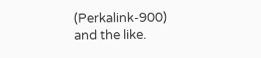(Perkalink-900) and the like.